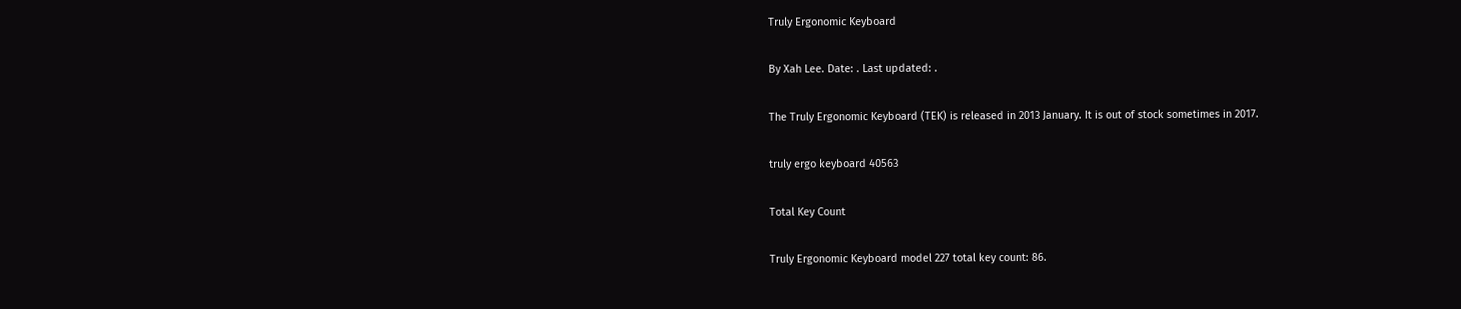Truly Ergonomic Keyboard

By Xah Lee. Date: . Last updated: .

The Truly Ergonomic Keyboard (TEK) is released in 2013 January. It is out of stock sometimes in 2017.

truly ergo keyboard 40563

Total Key Count

Truly Ergonomic Keyboard model 227 total key count: 86.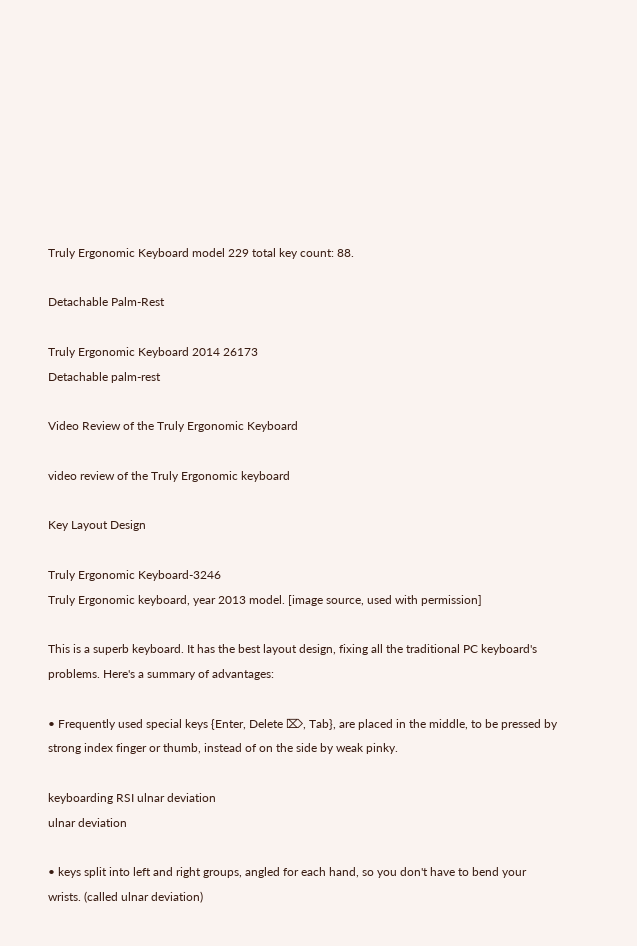Truly Ergonomic Keyboard model 229 total key count: 88.

Detachable Palm-Rest

Truly Ergonomic Keyboard 2014 26173
Detachable palm-rest

Video Review of the Truly Ergonomic Keyboard

video review of the Truly Ergonomic keyboard

Key Layout Design

Truly Ergonomic Keyboard-3246
Truly Ergonomic keyboard, year 2013 model. [image source, used with permission]

This is a superb keyboard. It has the best layout design, fixing all the traditional PC keyboard's problems. Here's a summary of advantages:

• Frequently used special keys {Enter, Delete ⌦, Tab}, are placed in the middle, to be pressed by strong index finger or thumb, instead of on the side by weak pinky.

keyboarding RSI ulnar deviation
ulnar deviation

• keys split into left and right groups, angled for each hand, so you don't have to bend your wrists. (called ulnar deviation)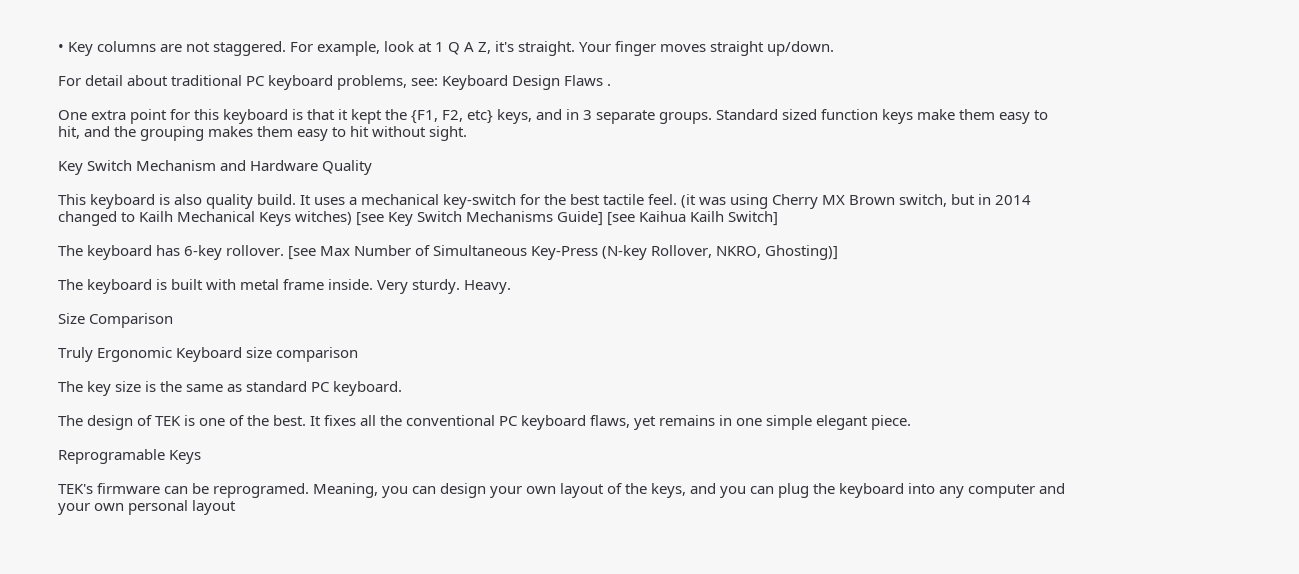• Key columns are not staggered. For example, look at 1 Q A Z, it's straight. Your finger moves straight up/down.

For detail about traditional PC keyboard problems, see: Keyboard Design Flaws .

One extra point for this keyboard is that it kept the {F1, F2, etc} keys, and in 3 separate groups. Standard sized function keys make them easy to hit, and the grouping makes them easy to hit without sight.

Key Switch Mechanism and Hardware Quality

This keyboard is also quality build. It uses a mechanical key-switch for the best tactile feel. (it was using Cherry MX Brown switch, but in 2014 changed to Kailh Mechanical Keys witches) [see Key Switch Mechanisms Guide] [see Kaihua Kailh Switch]

The keyboard has 6-key rollover. [see Max Number of Simultaneous Key-Press (N-key Rollover, NKRO, Ghosting)]

The keyboard is built with metal frame inside. Very sturdy. Heavy.

Size Comparison

Truly Ergonomic Keyboard size comparison

The key size is the same as standard PC keyboard.

The design of TEK is one of the best. It fixes all the conventional PC keyboard flaws, yet remains in one simple elegant piece.

Reprogramable Keys

TEK's firmware can be reprogramed. Meaning, you can design your own layout of the keys, and you can plug the keyboard into any computer and your own personal layout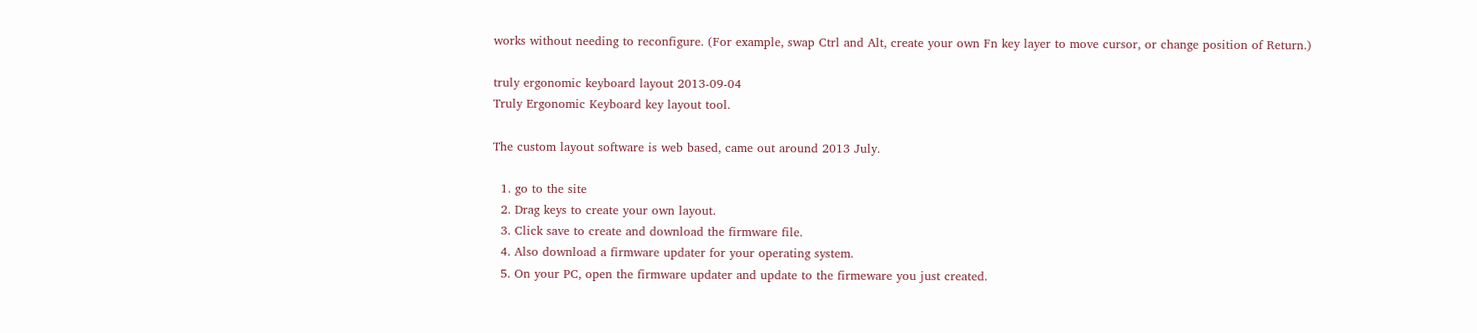works without needing to reconfigure. (For example, swap Ctrl and Alt, create your own Fn key layer to move cursor, or change position of Return.)

truly ergonomic keyboard layout 2013-09-04
Truly Ergonomic Keyboard key layout tool.

The custom layout software is web based, came out around 2013 July.

  1. go to the site
  2. Drag keys to create your own layout.
  3. Click save to create and download the firmware file.
  4. Also download a firmware updater for your operating system.
  5. On your PC, open the firmware updater and update to the firmeware you just created.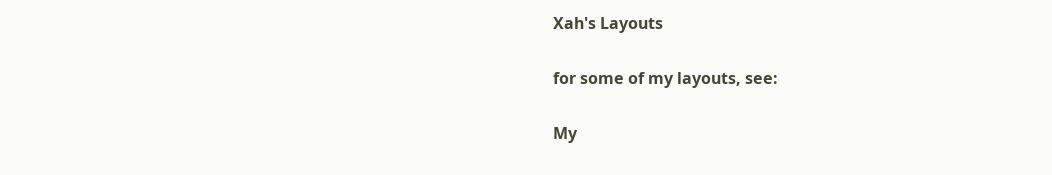Xah's Layouts

for some of my layouts, see:

My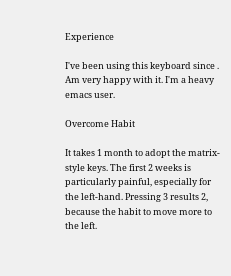Experience

I've been using this keyboard since . Am very happy with it. I'm a heavy emacs user.

Overcome Habit

It takes 1 month to adopt the matrix-style keys. The first 2 weeks is particularly painful, especially for the left-hand. Pressing 3 results 2, because the habit to move more to the left.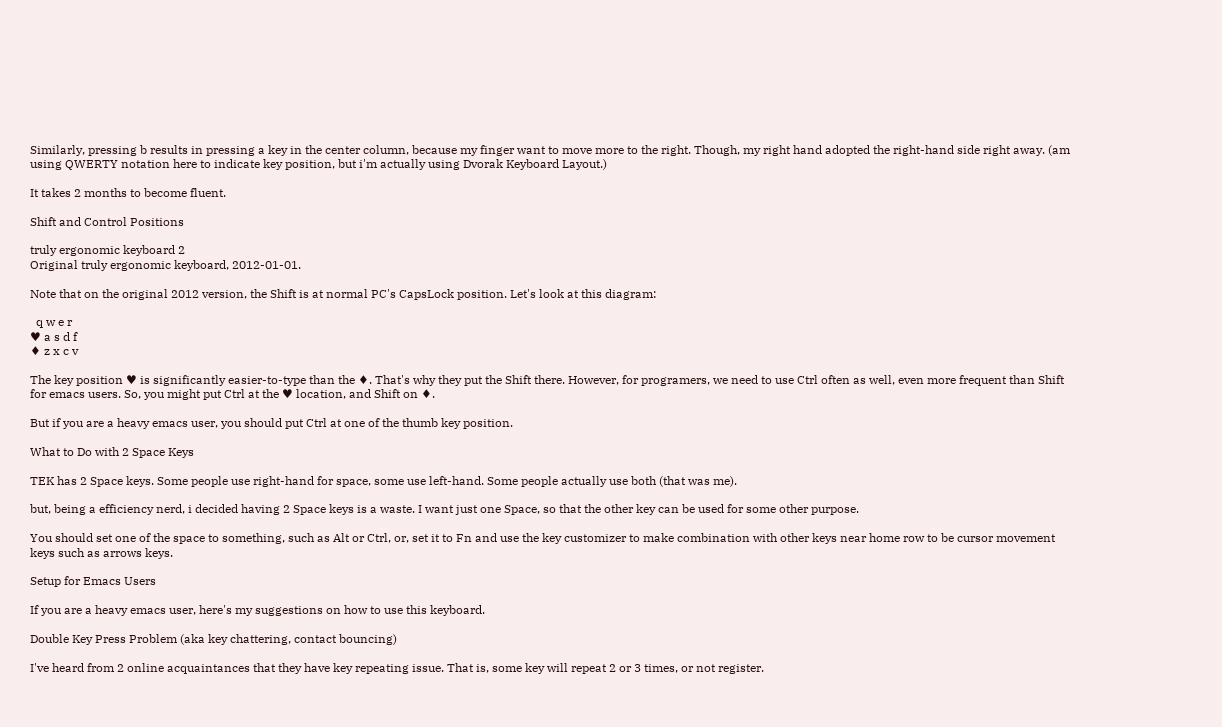Similarly, pressing b results in pressing a key in the center column, because my finger want to move more to the right. Though, my right hand adopted the right-hand side right away. (am using QWERTY notation here to indicate key position, but i'm actually using Dvorak Keyboard Layout.)

It takes 2 months to become fluent.

Shift and Control Positions

truly ergonomic keyboard 2
Original truly ergonomic keyboard, 2012-01-01.

Note that on the original 2012 version, the Shift is at normal PC's CapsLock position. Let's look at this diagram:

  q w e r
♥ a s d f
♦ z x c v

The key position ♥ is significantly easier-to-type than the ♦. That's why they put the Shift there. However, for programers, we need to use Ctrl often as well, even more frequent than Shift for emacs users. So, you might put Ctrl at the ♥ location, and Shift on ♦.

But if you are a heavy emacs user, you should put Ctrl at one of the thumb key position.

What to Do with 2 Space Keys

TEK has 2 Space keys. Some people use right-hand for space, some use left-hand. Some people actually use both (that was me).

but, being a efficiency nerd, i decided having 2 Space keys is a waste. I want just one Space, so that the other key can be used for some other purpose.

You should set one of the space to something, such as Alt or Ctrl, or, set it to Fn and use the key customizer to make combination with other keys near home row to be cursor movement keys such as arrows keys.

Setup for Emacs Users

If you are a heavy emacs user, here's my suggestions on how to use this keyboard.

Double Key Press Problem (aka key chattering, contact bouncing)

I've heard from 2 online acquaintances that they have key repeating issue. That is, some key will repeat 2 or 3 times, or not register.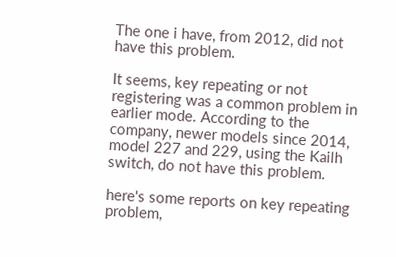The one i have, from 2012, did not have this problem.

It seems, key repeating or not registering was a common problem in earlier mode. According to the company, newer models since 2014, model 227 and 229, using the Kailh switch, do not have this problem.

here's some reports on key repeating problem,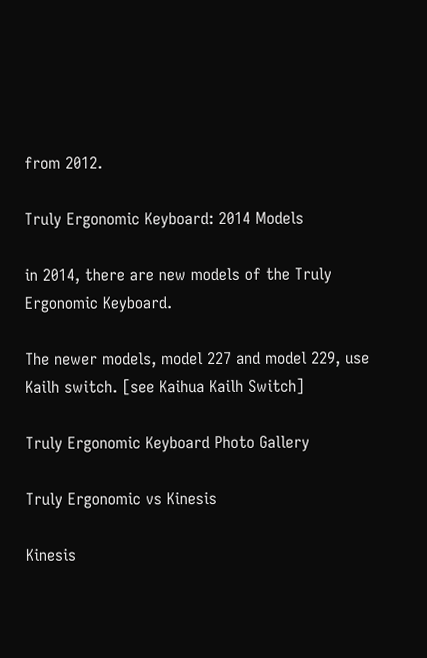from 2012.

Truly Ergonomic Keyboard: 2014 Models

in 2014, there are new models of the Truly Ergonomic Keyboard.

The newer models, model 227 and model 229, use Kailh switch. [see Kaihua Kailh Switch]

Truly Ergonomic Keyboard Photo Gallery

Truly Ergonomic vs Kinesis

Kinesis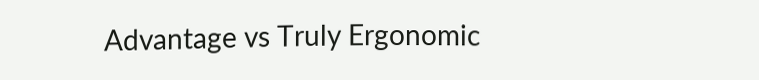Advantage vs Truly Ergonomic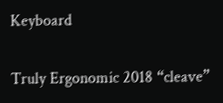Keyboard

Truly Ergonomic 2018 “cleave”